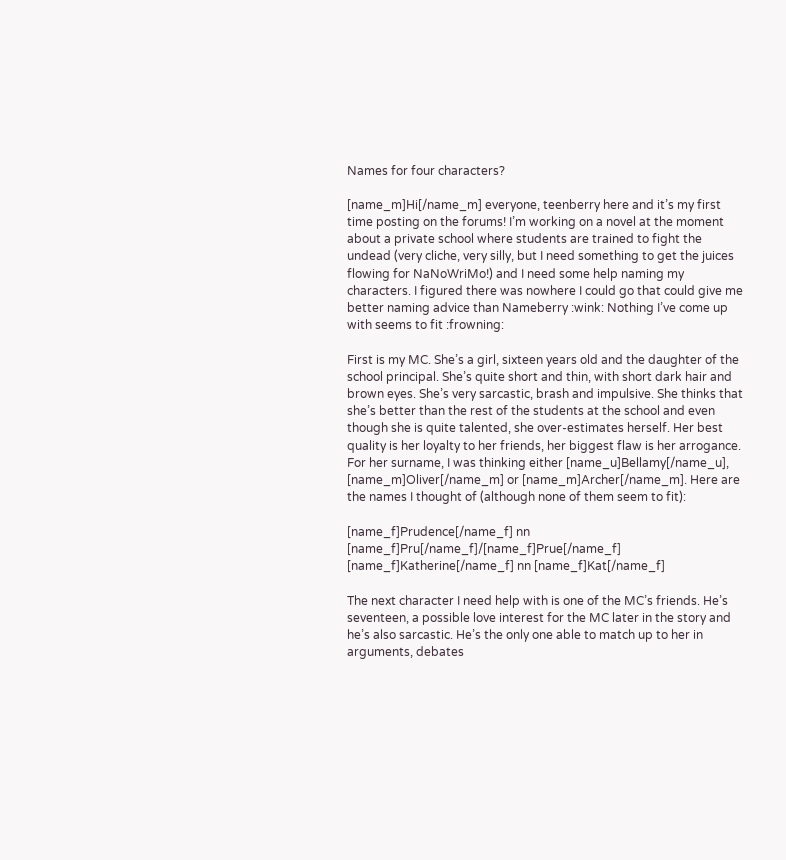Names for four characters?

[name_m]Hi[/name_m] everyone, teenberry here and it’s my first time posting on the forums! I’m working on a novel at the moment about a private school where students are trained to fight the undead (very cliche, very silly, but I need something to get the juices flowing for NaNoWriMo!) and I need some help naming my characters. I figured there was nowhere I could go that could give me better naming advice than Nameberry :wink: Nothing I’ve come up with seems to fit :frowning:

First is my MC. She’s a girl, sixteen years old and the daughter of the school principal. She’s quite short and thin, with short dark hair and brown eyes. She’s very sarcastic, brash and impulsive. She thinks that she’s better than the rest of the students at the school and even though she is quite talented, she over-estimates herself. Her best quality is her loyalty to her friends, her biggest flaw is her arrogance. For her surname, I was thinking either [name_u]Bellamy[/name_u], [name_m]Oliver[/name_m] or [name_m]Archer[/name_m]. Here are the names I thought of (although none of them seem to fit):

[name_f]Prudence[/name_f] nn [name_f]Pru[/name_f]/[name_f]Prue[/name_f]
[name_f]Katherine[/name_f] nn [name_f]Kat[/name_f]

The next character I need help with is one of the MC’s friends. He’s seventeen, a possible love interest for the MC later in the story and he’s also sarcastic. He’s the only one able to match up to her in arguments, debates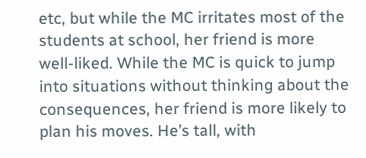etc, but while the MC irritates most of the students at school, her friend is more well-liked. While the MC is quick to jump into situations without thinking about the consequences, her friend is more likely to plan his moves. He’s tall, with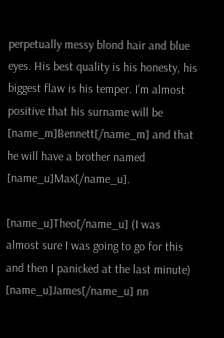perpetually messy blond hair and blue eyes. His best quality is his honesty, his biggest flaw is his temper. I’m almost positive that his surname will be [name_m]Bennett[/name_m] and that he will have a brother named [name_u]Max[/name_u].

[name_u]Theo[/name_u] (I was almost sure I was going to go for this and then I panicked at the last minute)
[name_u]James[/name_u] nn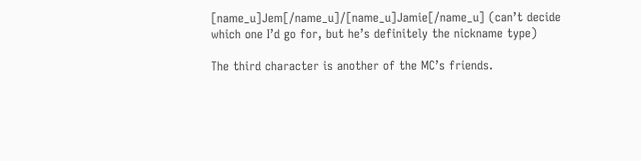[name_u]Jem[/name_u]/[name_u]Jamie[/name_u] (can’t decide which one I’d go for, but he’s definitely the nickname type)

The third character is another of the MC’s friends.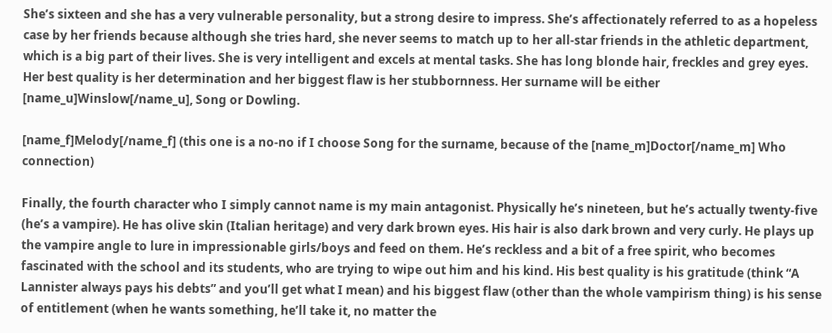She’s sixteen and she has a very vulnerable personality, but a strong desire to impress. She’s affectionately referred to as a hopeless case by her friends because although she tries hard, she never seems to match up to her all-star friends in the athletic department, which is a big part of their lives. She is very intelligent and excels at mental tasks. She has long blonde hair, freckles and grey eyes. Her best quality is her determination and her biggest flaw is her stubbornness. Her surname will be either [name_u]Winslow[/name_u], Song or Dowling.

[name_f]Melody[/name_f] (this one is a no-no if I choose Song for the surname, because of the [name_m]Doctor[/name_m] Who connection)

Finally, the fourth character who I simply cannot name is my main antagonist. Physically he’s nineteen, but he’s actually twenty-five (he’s a vampire). He has olive skin (Italian heritage) and very dark brown eyes. His hair is also dark brown and very curly. He plays up the vampire angle to lure in impressionable girls/boys and feed on them. He’s reckless and a bit of a free spirit, who becomes fascinated with the school and its students, who are trying to wipe out him and his kind. His best quality is his gratitude (think “A Lannister always pays his debts” and you’ll get what I mean) and his biggest flaw (other than the whole vampirism thing) is his sense of entitlement (when he wants something, he’ll take it, no matter the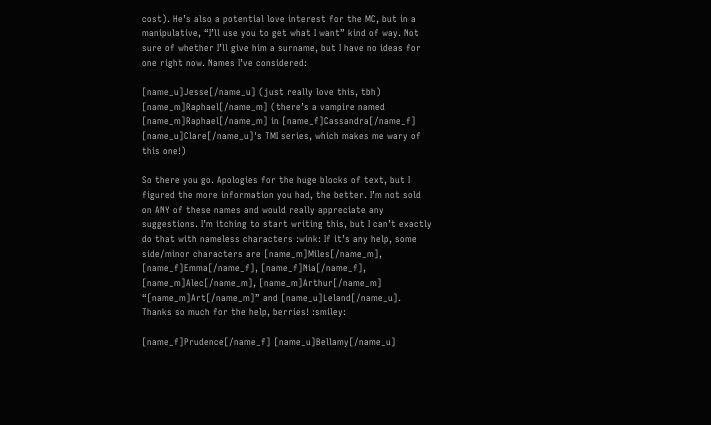cost). He’s also a potential love interest for the MC, but in a manipulative, “I’ll use you to get what I want” kind of way. Not sure of whether I’ll give him a surname, but I have no ideas for one right now. Names I’ve considered:

[name_u]Jesse[/name_u] (just really love this, tbh)
[name_m]Raphael[/name_m] (there’s a vampire named [name_m]Raphael[/name_m] in [name_f]Cassandra[/name_f] [name_u]Clare[/name_u]'s TMI series, which makes me wary of this one!)

So there you go. Apologies for the huge blocks of text, but I figured the more information you had, the better. I’m not sold on ANY of these names and would really appreciate any suggestions. I’m itching to start writing this, but I can’t exactly do that with nameless characters :wink: If it’s any help, some side/minor characters are [name_m]Miles[/name_m], [name_f]Emma[/name_f], [name_f]Nia[/name_f], [name_m]Alec[/name_m], [name_m]Arthur[/name_m] “[name_m]Art[/name_m]” and [name_u]Leland[/name_u]. Thanks so much for the help, berries! :smiley:

[name_f]Prudence[/name_f] [name_u]Bellamy[/name_u]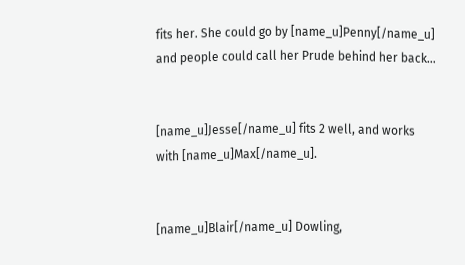fits her. She could go by [name_u]Penny[/name_u] and people could call her Prude behind her back…


[name_u]Jesse[/name_u] fits 2 well, and works with [name_u]Max[/name_u].


[name_u]Blair[/name_u] Dowling,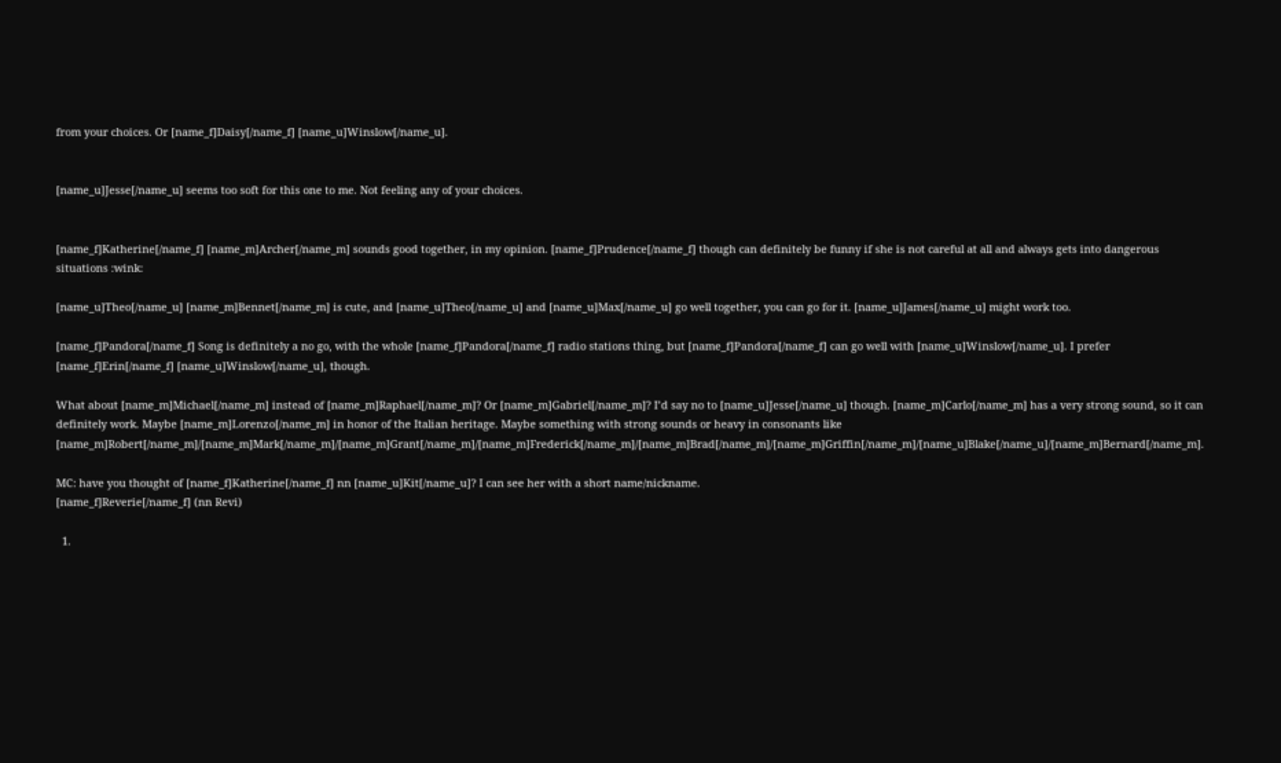from your choices. Or [name_f]Daisy[/name_f] [name_u]Winslow[/name_u].


[name_u]Jesse[/name_u] seems too soft for this one to me. Not feeling any of your choices.


[name_f]Katherine[/name_f] [name_m]Archer[/name_m] sounds good together, in my opinion. [name_f]Prudence[/name_f] though can definitely be funny if she is not careful at all and always gets into dangerous situations :wink:

[name_u]Theo[/name_u] [name_m]Bennet[/name_m] is cute, and [name_u]Theo[/name_u] and [name_u]Max[/name_u] go well together, you can go for it. [name_u]James[/name_u] might work too.

[name_f]Pandora[/name_f] Song is definitely a no go, with the whole [name_f]Pandora[/name_f] radio stations thing, but [name_f]Pandora[/name_f] can go well with [name_u]Winslow[/name_u]. I prefer [name_f]Erin[/name_f] [name_u]Winslow[/name_u], though.

What about [name_m]Michael[/name_m] instead of [name_m]Raphael[/name_m]? Or [name_m]Gabriel[/name_m]? I’d say no to [name_u]Jesse[/name_u] though. [name_m]Carlo[/name_m] has a very strong sound, so it can definitely work. Maybe [name_m]Lorenzo[/name_m] in honor of the Italian heritage. Maybe something with strong sounds or heavy in consonants like [name_m]Robert[/name_m]/[name_m]Mark[/name_m]/[name_m]Grant[/name_m]/[name_m]Frederick[/name_m]/[name_m]Brad[/name_m]/[name_m]Griffin[/name_m]/[name_u]Blake[/name_u]/[name_m]Bernard[/name_m].

MC: have you thought of [name_f]Katherine[/name_f] nn [name_u]Kit[/name_u]? I can see her with a short name/nickname.
[name_f]Reverie[/name_f] (nn Revi)

  1.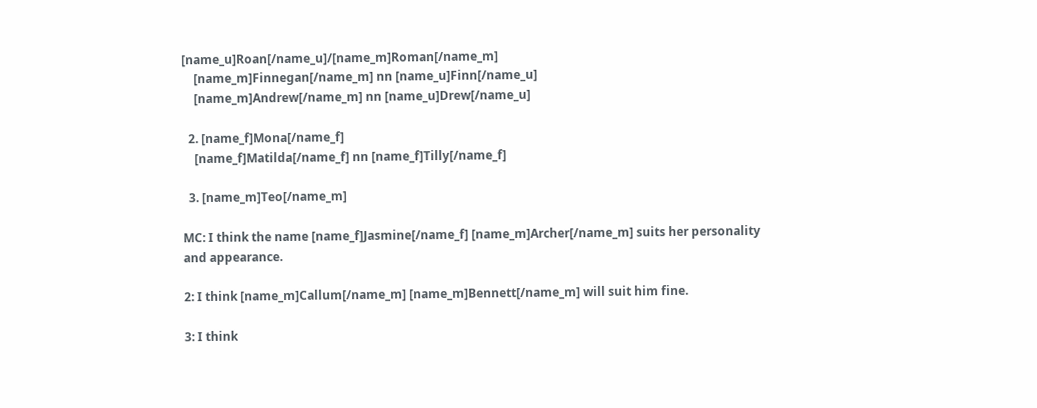[name_u]Roan[/name_u]/[name_m]Roman[/name_m]
    [name_m]Finnegan[/name_m] nn [name_u]Finn[/name_u]
    [name_m]Andrew[/name_m] nn [name_u]Drew[/name_u]

  2. [name_f]Mona[/name_f]
    [name_f]Matilda[/name_f] nn [name_f]Tilly[/name_f]

  3. [name_m]Teo[/name_m]

MC: I think the name [name_f]Jasmine[/name_f] [name_m]Archer[/name_m] suits her personality and appearance.

2: I think [name_m]Callum[/name_m] [name_m]Bennett[/name_m] will suit him fine.

3: I think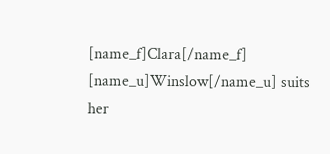[name_f]Clara[/name_f] [name_u]Winslow[/name_u] suits her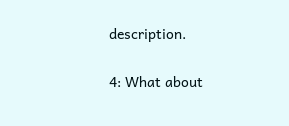description.

4: What about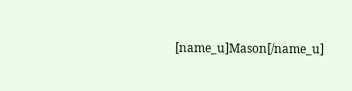[name_u]Mason[/name_u]